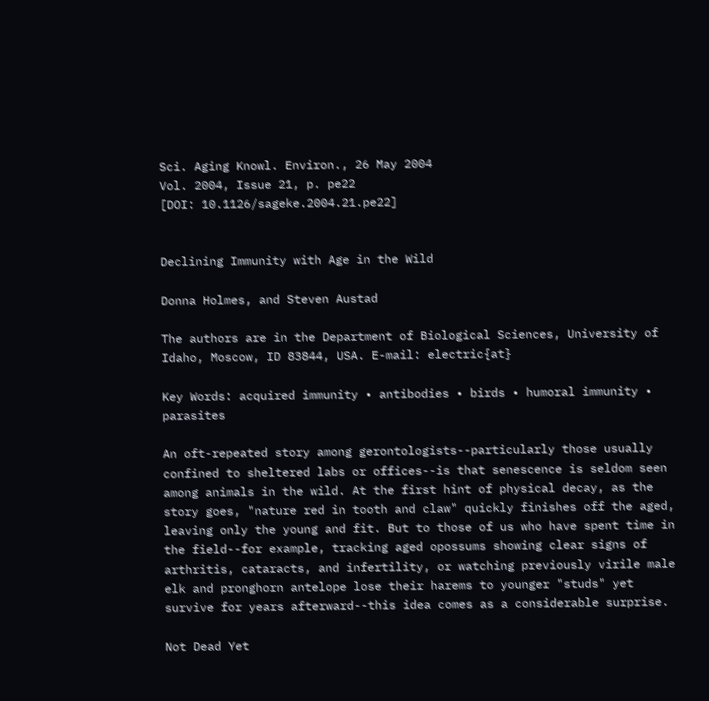Sci. Aging Knowl. Environ., 26 May 2004
Vol. 2004, Issue 21, p. pe22
[DOI: 10.1126/sageke.2004.21.pe22]


Declining Immunity with Age in the Wild

Donna Holmes, and Steven Austad

The authors are in the Department of Biological Sciences, University of Idaho, Moscow, ID 83844, USA. E-mail: electric{at}

Key Words: acquired immunity • antibodies • birds • humoral immunity • parasites

An oft-repeated story among gerontologists--particularly those usually confined to sheltered labs or offices--is that senescence is seldom seen among animals in the wild. At the first hint of physical decay, as the story goes, "nature red in tooth and claw" quickly finishes off the aged, leaving only the young and fit. But to those of us who have spent time in the field--for example, tracking aged opossums showing clear signs of arthritis, cataracts, and infertility, or watching previously virile male elk and pronghorn antelope lose their harems to younger "studs" yet survive for years afterward--this idea comes as a considerable surprise.

Not Dead Yet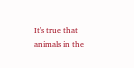It's true that animals in the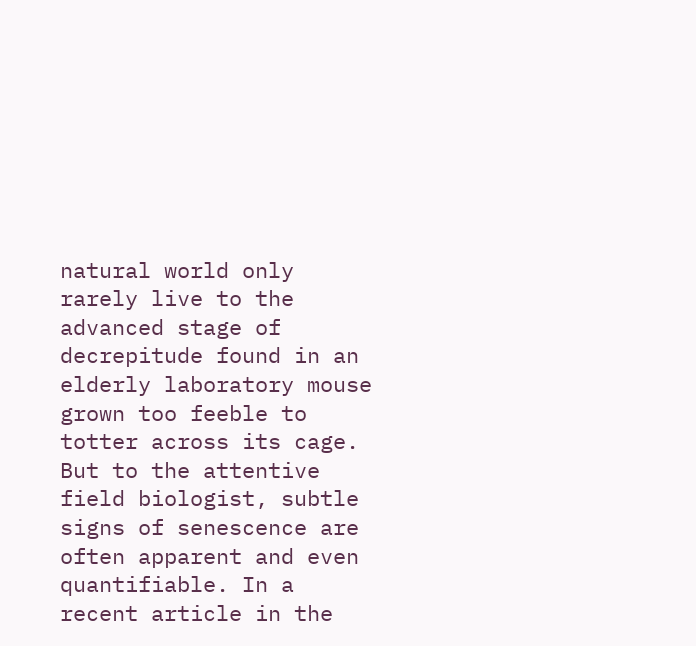natural world only rarely live to the advanced stage of decrepitude found in an elderly laboratory mouse grown too feeble to totter across its cage. But to the attentive field biologist, subtle signs of senescence are often apparent and even quantifiable. In a recent article in the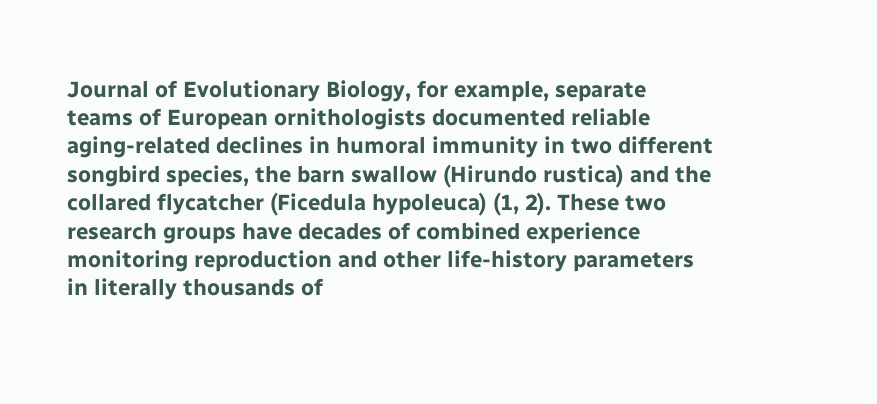Journal of Evolutionary Biology, for example, separate teams of European ornithologists documented reliable aging-related declines in humoral immunity in two different songbird species, the barn swallow (Hirundo rustica) and the collared flycatcher (Ficedula hypoleuca) (1, 2). These two research groups have decades of combined experience monitoring reproduction and other life-history parameters in literally thousands of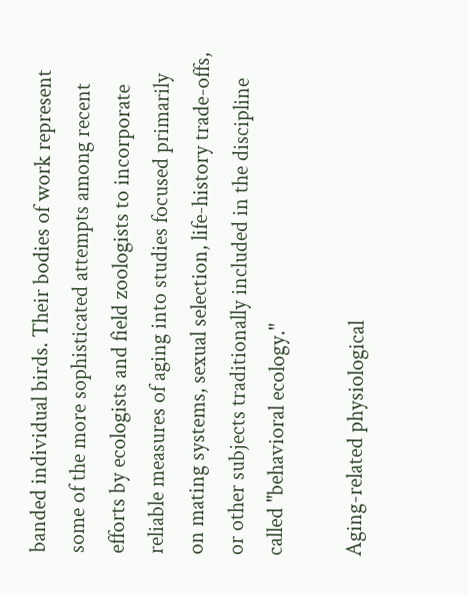banded individual birds. Their bodies of work represent some of the more sophisticated attempts among recent efforts by ecologists and field zoologists to incorporate reliable measures of aging into studies focused primarily on mating systems, sexual selection, life-history trade-offs, or other subjects traditionally included in the discipline called "behavioral ecology."

Aging-related physiological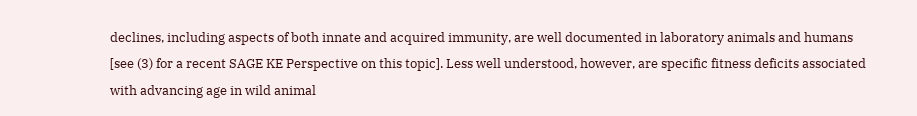declines, including aspects of both innate and acquired immunity, are well documented in laboratory animals and humans [see (3) for a recent SAGE KE Perspective on this topic]. Less well understood, however, are specific fitness deficits associated with advancing age in wild animal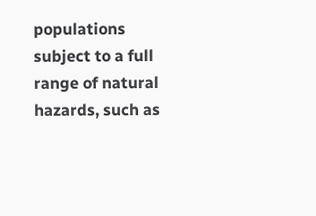populations subject to a full range of natural hazards, such as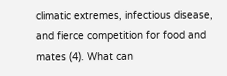climatic extremes, infectious disease, and fierce competition for food and mates (4). What can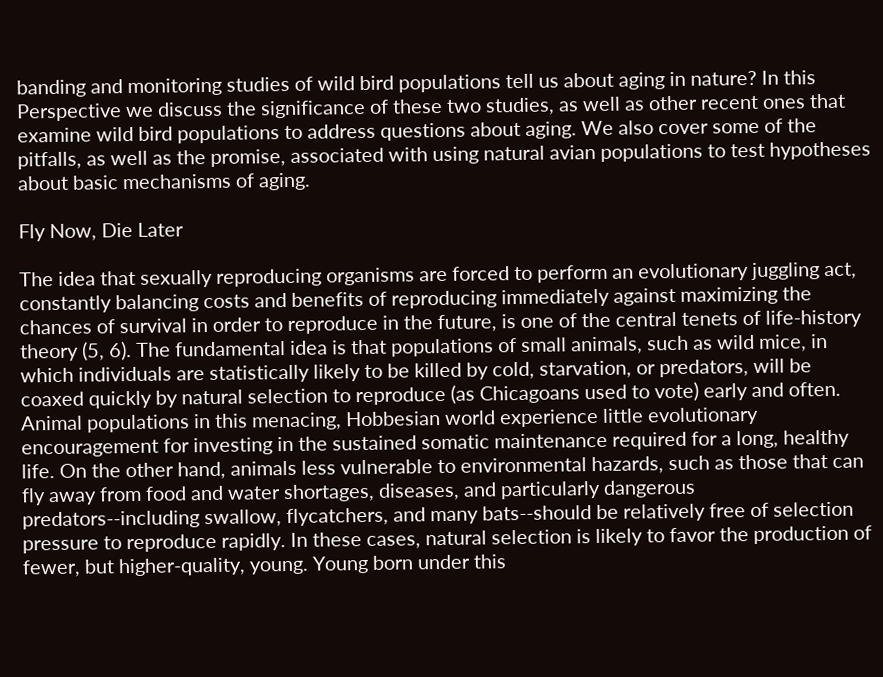banding and monitoring studies of wild bird populations tell us about aging in nature? In this Perspective we discuss the significance of these two studies, as well as other recent ones that examine wild bird populations to address questions about aging. We also cover some of the pitfalls, as well as the promise, associated with using natural avian populations to test hypotheses about basic mechanisms of aging.

Fly Now, Die Later

The idea that sexually reproducing organisms are forced to perform an evolutionary juggling act, constantly balancing costs and benefits of reproducing immediately against maximizing the chances of survival in order to reproduce in the future, is one of the central tenets of life-history theory (5, 6). The fundamental idea is that populations of small animals, such as wild mice, in which individuals are statistically likely to be killed by cold, starvation, or predators, will be coaxed quickly by natural selection to reproduce (as Chicagoans used to vote) early and often. Animal populations in this menacing, Hobbesian world experience little evolutionary encouragement for investing in the sustained somatic maintenance required for a long, healthy life. On the other hand, animals less vulnerable to environmental hazards, such as those that can fly away from food and water shortages, diseases, and particularly dangerous predators--including swallow, flycatchers, and many bats--should be relatively free of selection pressure to reproduce rapidly. In these cases, natural selection is likely to favor the production of fewer, but higher-quality, young. Young born under this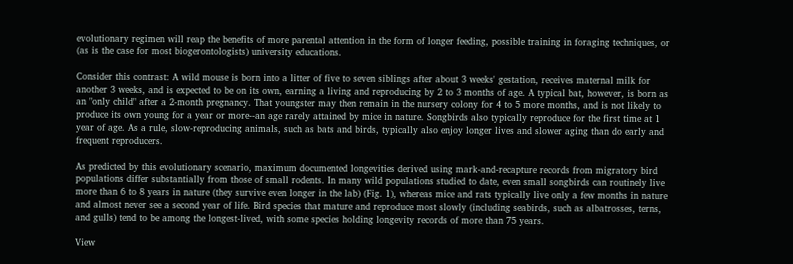evolutionary regimen will reap the benefits of more parental attention in the form of longer feeding, possible training in foraging techniques, or (as is the case for most biogerontologists) university educations.

Consider this contrast: A wild mouse is born into a litter of five to seven siblings after about 3 weeks' gestation, receives maternal milk for another 3 weeks, and is expected to be on its own, earning a living and reproducing by 2 to 3 months of age. A typical bat, however, is born as an "only child" after a 2-month pregnancy. That youngster may then remain in the nursery colony for 4 to 5 more months, and is not likely to produce its own young for a year or more--an age rarely attained by mice in nature. Songbirds also typically reproduce for the first time at 1 year of age. As a rule, slow-reproducing animals, such as bats and birds, typically also enjoy longer lives and slower aging than do early and frequent reproducers.

As predicted by this evolutionary scenario, maximum documented longevities derived using mark-and-recapture records from migratory bird populations differ substantially from those of small rodents. In many wild populations studied to date, even small songbirds can routinely live more than 6 to 8 years in nature (they survive even longer in the lab) (Fig. 1), whereas mice and rats typically live only a few months in nature and almost never see a second year of life. Bird species that mature and reproduce most slowly (including seabirds, such as albatrosses, terns, and gulls) tend to be among the longest-lived, with some species holding longevity records of more than 75 years.

View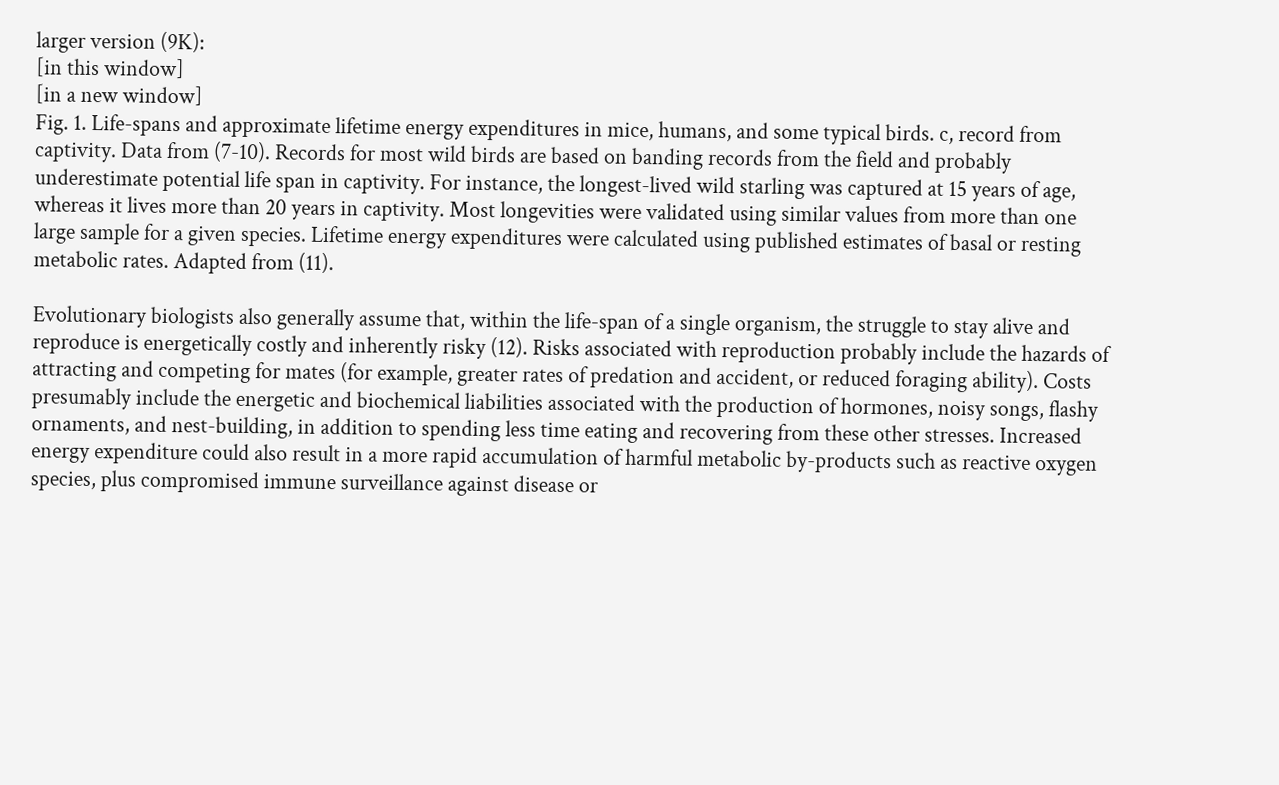larger version (9K):
[in this window]
[in a new window]
Fig. 1. Life-spans and approximate lifetime energy expenditures in mice, humans, and some typical birds. c, record from captivity. Data from (7-10). Records for most wild birds are based on banding records from the field and probably underestimate potential life span in captivity. For instance, the longest-lived wild starling was captured at 15 years of age, whereas it lives more than 20 years in captivity. Most longevities were validated using similar values from more than one large sample for a given species. Lifetime energy expenditures were calculated using published estimates of basal or resting metabolic rates. Adapted from (11).

Evolutionary biologists also generally assume that, within the life-span of a single organism, the struggle to stay alive and reproduce is energetically costly and inherently risky (12). Risks associated with reproduction probably include the hazards of attracting and competing for mates (for example, greater rates of predation and accident, or reduced foraging ability). Costs presumably include the energetic and biochemical liabilities associated with the production of hormones, noisy songs, flashy ornaments, and nest-building, in addition to spending less time eating and recovering from these other stresses. Increased energy expenditure could also result in a more rapid accumulation of harmful metabolic by-products such as reactive oxygen species, plus compromised immune surveillance against disease or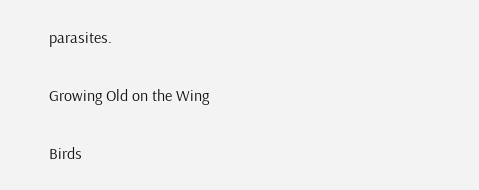parasites.

Growing Old on the Wing

Birds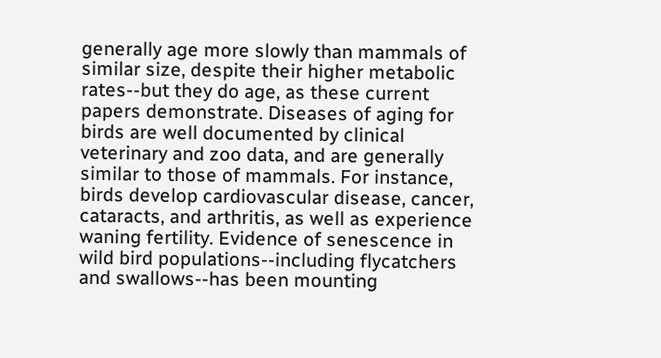generally age more slowly than mammals of similar size, despite their higher metabolic rates--but they do age, as these current papers demonstrate. Diseases of aging for birds are well documented by clinical veterinary and zoo data, and are generally similar to those of mammals. For instance, birds develop cardiovascular disease, cancer, cataracts, and arthritis, as well as experience waning fertility. Evidence of senescence in wild bird populations--including flycatchers and swallows--has been mounting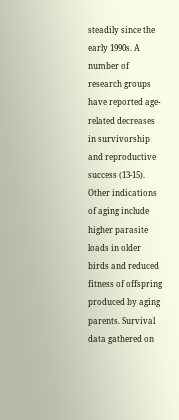steadily since the early 1990s. A number of research groups have reported age-related decreases in survivorship and reproductive success (13-15). Other indications of aging include higher parasite loads in older birds and reduced fitness of offspring produced by aging parents. Survival data gathered on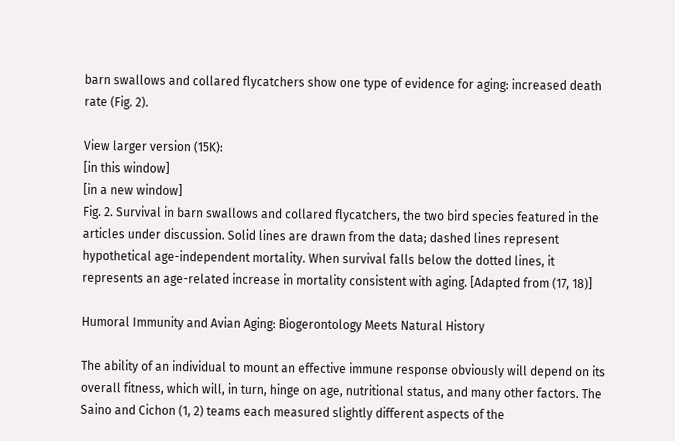barn swallows and collared flycatchers show one type of evidence for aging: increased death rate (Fig. 2).

View larger version (15K):
[in this window]
[in a new window]
Fig. 2. Survival in barn swallows and collared flycatchers, the two bird species featured in the articles under discussion. Solid lines are drawn from the data; dashed lines represent hypothetical age-independent mortality. When survival falls below the dotted lines, it represents an age-related increase in mortality consistent with aging. [Adapted from (17, 18)]

Humoral Immunity and Avian Aging: Biogerontology Meets Natural History

The ability of an individual to mount an effective immune response obviously will depend on its overall fitness, which will, in turn, hinge on age, nutritional status, and many other factors. The Saino and Cichon (1, 2) teams each measured slightly different aspects of the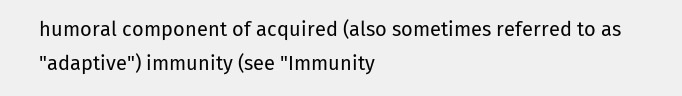humoral component of acquired (also sometimes referred to as "adaptive") immunity (see "Immunity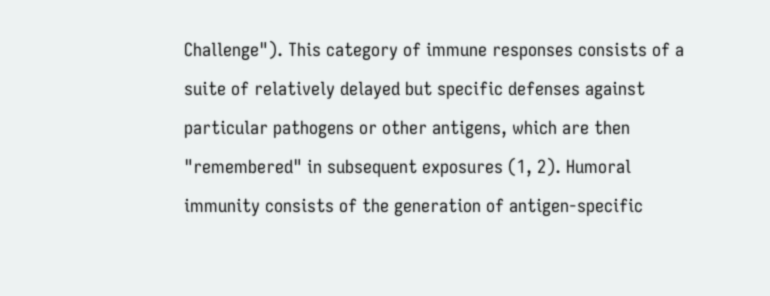Challenge"). This category of immune responses consists of a suite of relatively delayed but specific defenses against particular pathogens or other antigens, which are then "remembered" in subsequent exposures (1, 2). Humoral immunity consists of the generation of antigen-specific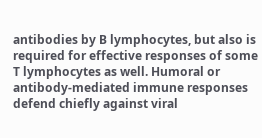antibodies by B lymphocytes, but also is required for effective responses of some T lymphocytes as well. Humoral or antibody-mediated immune responses defend chiefly against viral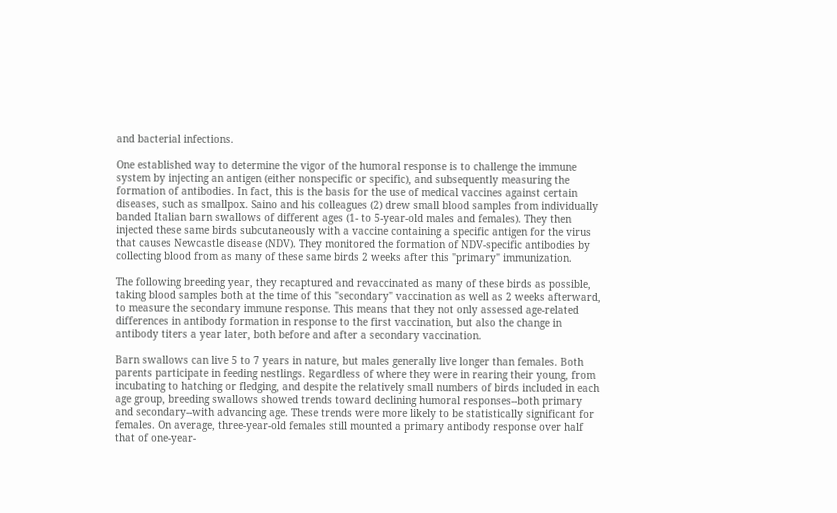and bacterial infections.

One established way to determine the vigor of the humoral response is to challenge the immune system by injecting an antigen (either nonspecific or specific), and subsequently measuring the formation of antibodies. In fact, this is the basis for the use of medical vaccines against certain diseases, such as smallpox. Saino and his colleagues (2) drew small blood samples from individually banded Italian barn swallows of different ages (1- to 5-year-old males and females). They then injected these same birds subcutaneously with a vaccine containing a specific antigen for the virus that causes Newcastle disease (NDV). They monitored the formation of NDV-specific antibodies by collecting blood from as many of these same birds 2 weeks after this "primary" immunization.

The following breeding year, they recaptured and revaccinated as many of these birds as possible, taking blood samples both at the time of this "secondary" vaccination as well as 2 weeks afterward, to measure the secondary immune response. This means that they not only assessed age-related differences in antibody formation in response to the first vaccination, but also the change in antibody titers a year later, both before and after a secondary vaccination.

Barn swallows can live 5 to 7 years in nature, but males generally live longer than females. Both parents participate in feeding nestlings. Regardless of where they were in rearing their young, from incubating to hatching or fledging, and despite the relatively small numbers of birds included in each age group, breeding swallows showed trends toward declining humoral responses--both primary and secondary--with advancing age. These trends were more likely to be statistically significant for females. On average, three-year-old females still mounted a primary antibody response over half that of one-year-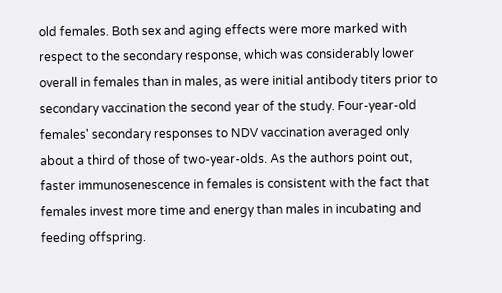old females. Both sex and aging effects were more marked with respect to the secondary response, which was considerably lower overall in females than in males, as were initial antibody titers prior to secondary vaccination the second year of the study. Four-year-old females' secondary responses to NDV vaccination averaged only about a third of those of two-year-olds. As the authors point out, faster immunosenescence in females is consistent with the fact that females invest more time and energy than males in incubating and feeding offspring.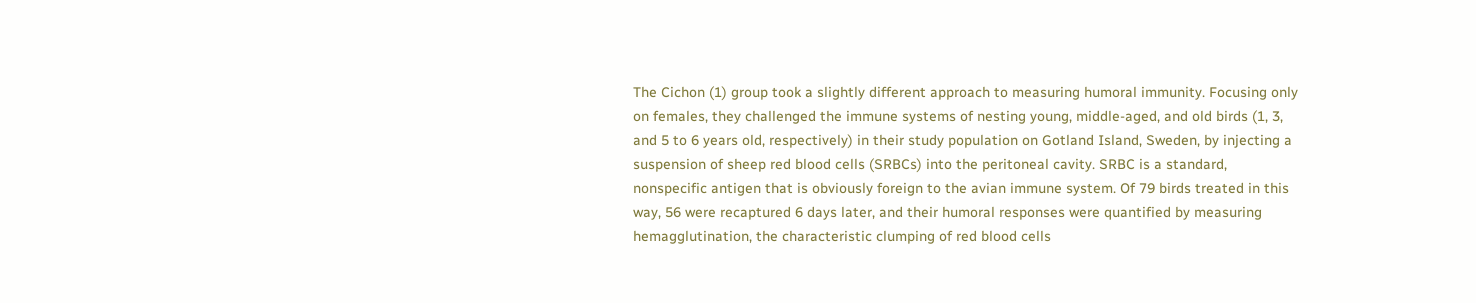The Cichon (1) group took a slightly different approach to measuring humoral immunity. Focusing only on females, they challenged the immune systems of nesting young, middle-aged, and old birds (1, 3, and 5 to 6 years old, respectively) in their study population on Gotland Island, Sweden, by injecting a suspension of sheep red blood cells (SRBCs) into the peritoneal cavity. SRBC is a standard, nonspecific antigen that is obviously foreign to the avian immune system. Of 79 birds treated in this way, 56 were recaptured 6 days later, and their humoral responses were quantified by measuring hemagglutination, the characteristic clumping of red blood cells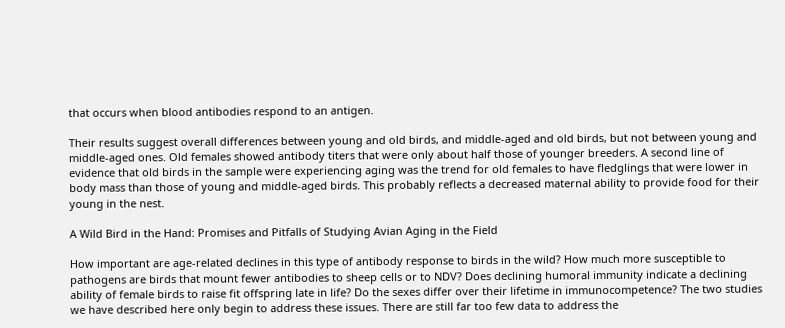that occurs when blood antibodies respond to an antigen.

Their results suggest overall differences between young and old birds, and middle-aged and old birds, but not between young and middle-aged ones. Old females showed antibody titers that were only about half those of younger breeders. A second line of evidence that old birds in the sample were experiencing aging was the trend for old females to have fledglings that were lower in body mass than those of young and middle-aged birds. This probably reflects a decreased maternal ability to provide food for their young in the nest.

A Wild Bird in the Hand: Promises and Pitfalls of Studying Avian Aging in the Field

How important are age-related declines in this type of antibody response to birds in the wild? How much more susceptible to pathogens are birds that mount fewer antibodies to sheep cells or to NDV? Does declining humoral immunity indicate a declining ability of female birds to raise fit offspring late in life? Do the sexes differ over their lifetime in immunocompetence? The two studies we have described here only begin to address these issues. There are still far too few data to address the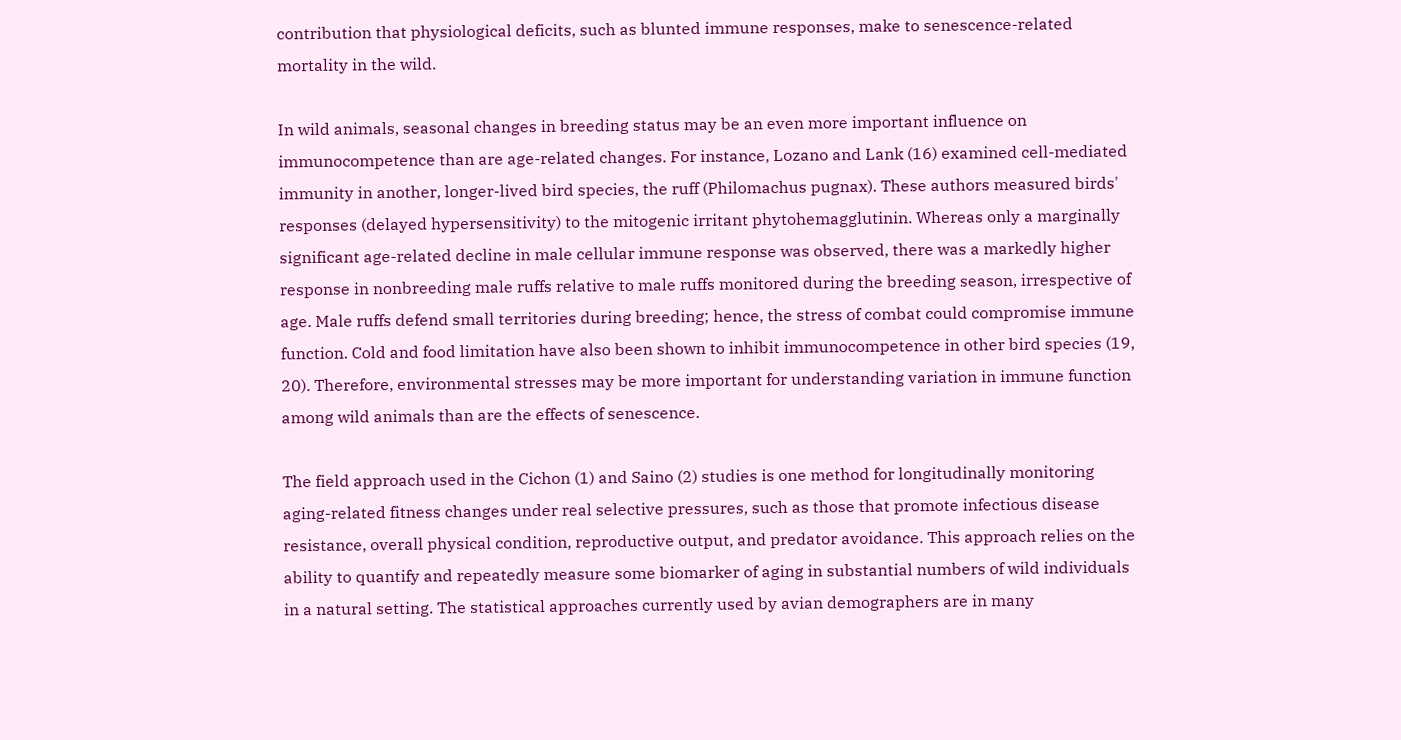contribution that physiological deficits, such as blunted immune responses, make to senescence-related mortality in the wild.

In wild animals, seasonal changes in breeding status may be an even more important influence on immunocompetence than are age-related changes. For instance, Lozano and Lank (16) examined cell-mediated immunity in another, longer-lived bird species, the ruff (Philomachus pugnax). These authors measured birds' responses (delayed hypersensitivity) to the mitogenic irritant phytohemagglutinin. Whereas only a marginally significant age-related decline in male cellular immune response was observed, there was a markedly higher response in nonbreeding male ruffs relative to male ruffs monitored during the breeding season, irrespective of age. Male ruffs defend small territories during breeding; hence, the stress of combat could compromise immune function. Cold and food limitation have also been shown to inhibit immunocompetence in other bird species (19, 20). Therefore, environmental stresses may be more important for understanding variation in immune function among wild animals than are the effects of senescence.

The field approach used in the Cichon (1) and Saino (2) studies is one method for longitudinally monitoring aging-related fitness changes under real selective pressures, such as those that promote infectious disease resistance, overall physical condition, reproductive output, and predator avoidance. This approach relies on the ability to quantify and repeatedly measure some biomarker of aging in substantial numbers of wild individuals in a natural setting. The statistical approaches currently used by avian demographers are in many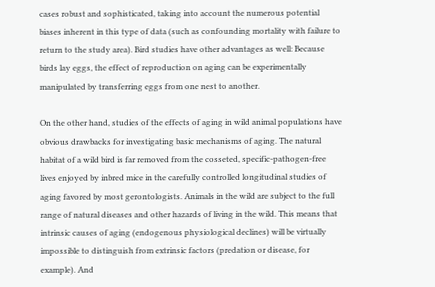cases robust and sophisticated, taking into account the numerous potential biases inherent in this type of data (such as confounding mortality with failure to return to the study area). Bird studies have other advantages as well: Because birds lay eggs, the effect of reproduction on aging can be experimentally manipulated by transferring eggs from one nest to another.

On the other hand, studies of the effects of aging in wild animal populations have obvious drawbacks for investigating basic mechanisms of aging. The natural habitat of a wild bird is far removed from the cosseted, specific-pathogen-free lives enjoyed by inbred mice in the carefully controlled longitudinal studies of aging favored by most gerontologists. Animals in the wild are subject to the full range of natural diseases and other hazards of living in the wild. This means that intrinsic causes of aging (endogenous physiological declines) will be virtually impossible to distinguish from extrinsic factors (predation or disease, for example). And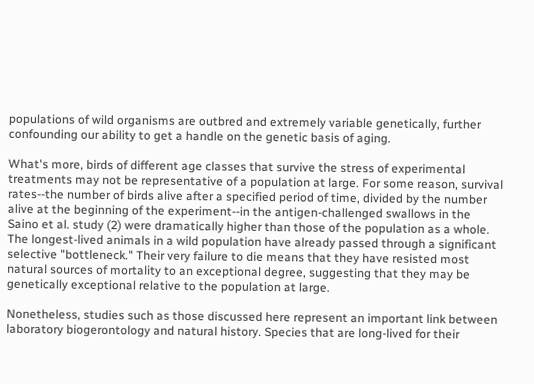populations of wild organisms are outbred and extremely variable genetically, further confounding our ability to get a handle on the genetic basis of aging.

What's more, birds of different age classes that survive the stress of experimental treatments may not be representative of a population at large. For some reason, survival rates--the number of birds alive after a specified period of time, divided by the number alive at the beginning of the experiment--in the antigen-challenged swallows in the Saino et al. study (2) were dramatically higher than those of the population as a whole. The longest-lived animals in a wild population have already passed through a significant selective "bottleneck." Their very failure to die means that they have resisted most natural sources of mortality to an exceptional degree, suggesting that they may be genetically exceptional relative to the population at large.

Nonetheless, studies such as those discussed here represent an important link between laboratory biogerontology and natural history. Species that are long-lived for their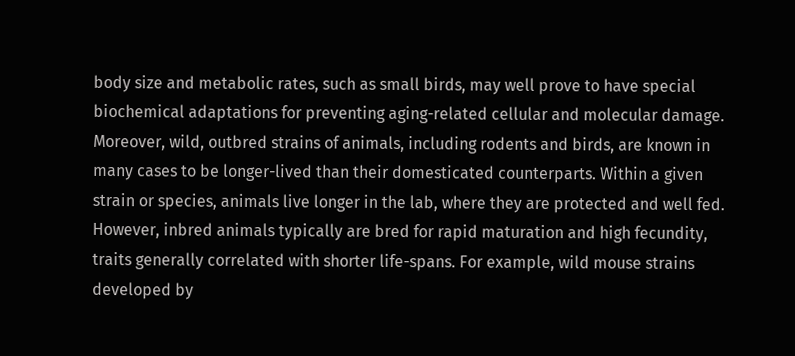body size and metabolic rates, such as small birds, may well prove to have special biochemical adaptations for preventing aging-related cellular and molecular damage. Moreover, wild, outbred strains of animals, including rodents and birds, are known in many cases to be longer-lived than their domesticated counterparts. Within a given strain or species, animals live longer in the lab, where they are protected and well fed. However, inbred animals typically are bred for rapid maturation and high fecundity, traits generally correlated with shorter life-spans. For example, wild mouse strains developed by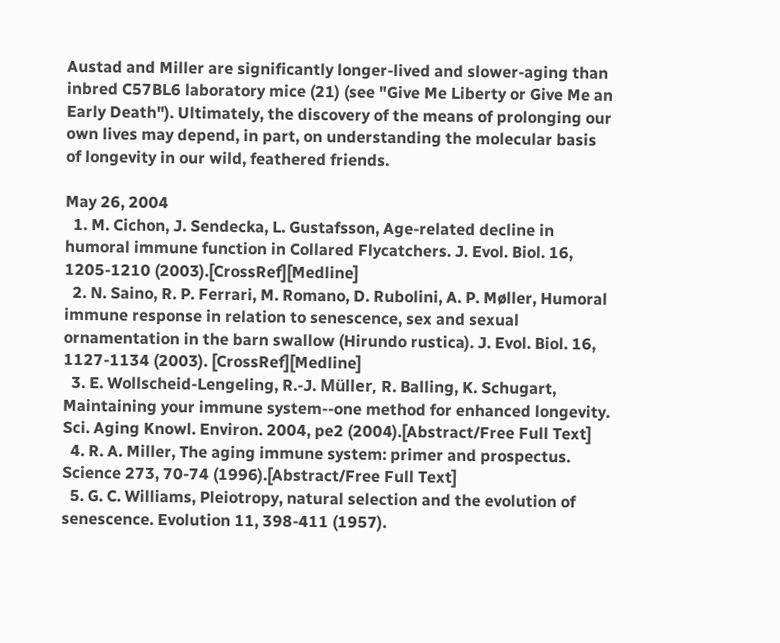Austad and Miller are significantly longer-lived and slower-aging than inbred C57BL6 laboratory mice (21) (see "Give Me Liberty or Give Me an Early Death"). Ultimately, the discovery of the means of prolonging our own lives may depend, in part, on understanding the molecular basis of longevity in our wild, feathered friends.

May 26, 2004
  1. M. Cichon, J. Sendecka, L. Gustafsson, Age-related decline in humoral immune function in Collared Flycatchers. J. Evol. Biol. 16, 1205-1210 (2003).[CrossRef][Medline]
  2. N. Saino, R. P. Ferrari, M. Romano, D. Rubolini, A. P. Møller, Humoral immune response in relation to senescence, sex and sexual ornamentation in the barn swallow (Hirundo rustica). J. Evol. Biol. 16, 1127-1134 (2003). [CrossRef][Medline]
  3. E. Wollscheid-Lengeling, R.-J. Müller, R. Balling, K. Schugart, Maintaining your immune system--one method for enhanced longevity. Sci. Aging Knowl. Environ. 2004, pe2 (2004).[Abstract/Free Full Text]
  4. R. A. Miller, The aging immune system: primer and prospectus. Science 273, 70-74 (1996).[Abstract/Free Full Text]
  5. G. C. Williams, Pleiotropy, natural selection and the evolution of senescence. Evolution 11, 398-411 (1957).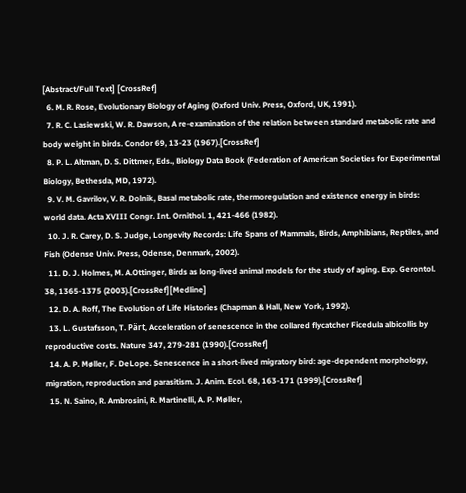[Abstract/Full Text] [CrossRef]
  6. M. R. Rose, Evolutionary Biology of Aging (Oxford Univ. Press, Oxford, UK, 1991).
  7. R. C. Lasiewski, W. R. Dawson, A re-examination of the relation between standard metabolic rate and body weight in birds. Condor 69, 13-23 (1967).[CrossRef]
  8. P. L. Altman, D. S. Dittmer, Eds., Biology Data Book (Federation of American Societies for Experimental Biology, Bethesda, MD, 1972).
  9. V. M. Gavrilov, V. R. Dolnik, Basal metabolic rate, thermoregulation and existence energy in birds: world data. Acta XVIII Congr. Int. Ornithol. 1, 421-466 (1982).
  10. J. R. Carey, D. S. Judge, Longevity Records: Life Spans of Mammals, Birds, Amphibians, Reptiles, and Fish (Odense Univ. Press, Odense, Denmark, 2002).
  11. D. J. Holmes, M. A.Ottinger, Birds as long-lived animal models for the study of aging. Exp. Gerontol. 38, 1365-1375 (2003).[CrossRef][Medline]
  12. D. A. Roff, The Evolution of Life Histories (Chapman & Hall, New York, 1992).
  13. L. Gustafsson, T. Pärt, Acceleration of senescence in the collared flycatcher Ficedula albicollis by reproductive costs. Nature 347, 279-281 (1990).[CrossRef]
  14. A. P. Møller, F. DeLope. Senescence in a short-lived migratory bird: age-dependent morphology, migration, reproduction and parasitism. J. Anim. Ecol. 68, 163-171 (1999).[CrossRef]
  15. N. Saino, R. Ambrosini, R. Martinelli, A. P. Møller,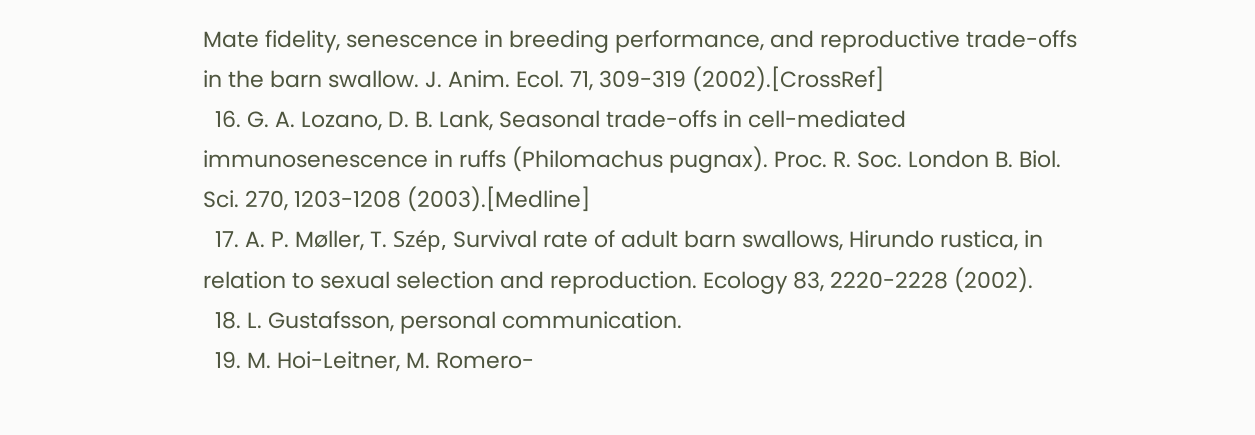Mate fidelity, senescence in breeding performance, and reproductive trade-offs in the barn swallow. J. Anim. Ecol. 71, 309-319 (2002).[CrossRef]
  16. G. A. Lozano, D. B. Lank, Seasonal trade-offs in cell-mediated immunosenescence in ruffs (Philomachus pugnax). Proc. R. Soc. London B. Biol. Sci. 270, 1203-1208 (2003).[Medline]
  17. A. P. Møller, T. Szép, Survival rate of adult barn swallows, Hirundo rustica, in relation to sexual selection and reproduction. Ecology 83, 2220-2228 (2002).
  18. L. Gustafsson, personal communication.
  19. M. Hoi-Leitner, M. Romero-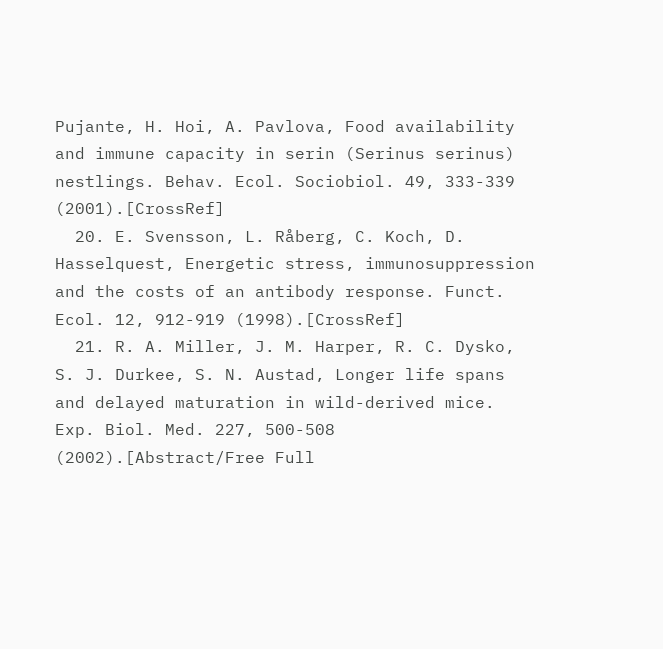Pujante, H. Hoi, A. Pavlova, Food availability and immune capacity in serin (Serinus serinus) nestlings. Behav. Ecol. Sociobiol. 49, 333-339 (2001).[CrossRef]
  20. E. Svensson, L. Råberg, C. Koch, D. Hasselquest, Energetic stress, immunosuppression and the costs of an antibody response. Funct. Ecol. 12, 912-919 (1998).[CrossRef]
  21. R. A. Miller, J. M. Harper, R. C. Dysko, S. J. Durkee, S. N. Austad, Longer life spans and delayed maturation in wild-derived mice. Exp. Biol. Med. 227, 500-508 (2002).[Abstract/Free Full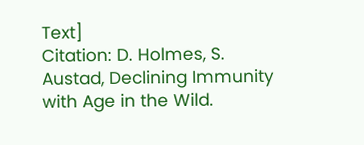Text]
Citation: D. Holmes, S. Austad, Declining Immunity with Age in the Wild.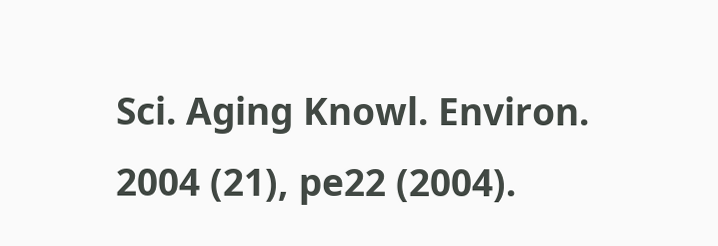Sci. Aging Knowl. Environ. 2004 (21), pe22 (2004).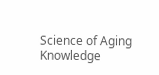Science of Aging Knowledge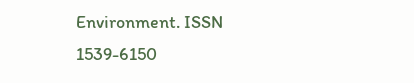Environment. ISSN 1539-6150